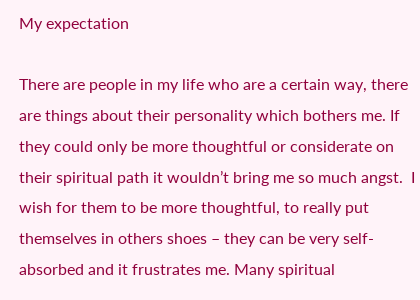My expectation

There are people in my life who are a certain way, there are things about their personality which bothers me. If they could only be more thoughtful or considerate on their spiritual path it wouldn’t bring me so much angst.  I wish for them to be more thoughtful, to really put themselves in others shoes – they can be very self-absorbed and it frustrates me. Many spiritual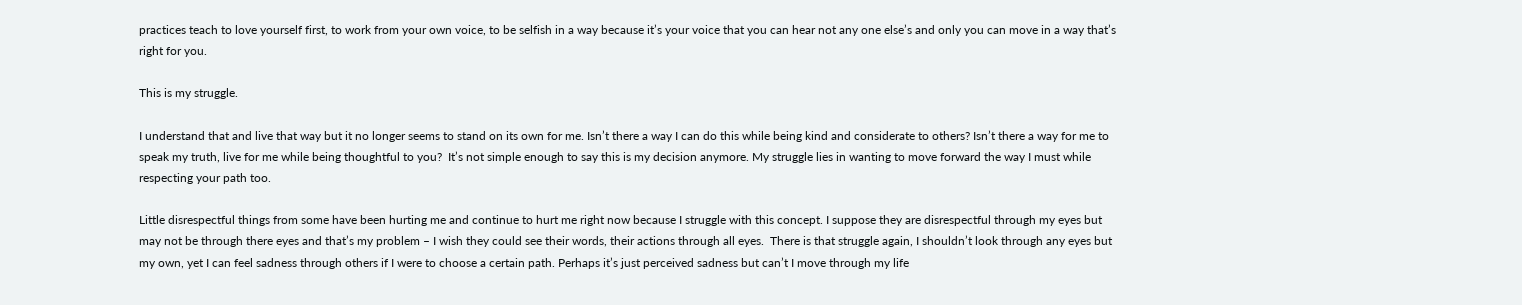practices teach to love yourself first, to work from your own voice, to be selfish in a way because it’s your voice that you can hear not any one else’s and only you can move in a way that’s right for you.

This is my struggle.

I understand that and live that way but it no longer seems to stand on its own for me. Isn’t there a way I can do this while being kind and considerate to others? Isn’t there a way for me to speak my truth, live for me while being thoughtful to you?  It’s not simple enough to say this is my decision anymore. My struggle lies in wanting to move forward the way I must while respecting your path too.

Little disrespectful things from some have been hurting me and continue to hurt me right now because I struggle with this concept. I suppose they are disrespectful through my eyes but may not be through there eyes and that’s my problem – I wish they could see their words, their actions through all eyes.  There is that struggle again, I shouldn’t look through any eyes but my own, yet I can feel sadness through others if I were to choose a certain path. Perhaps it’s just perceived sadness but can’t I move through my life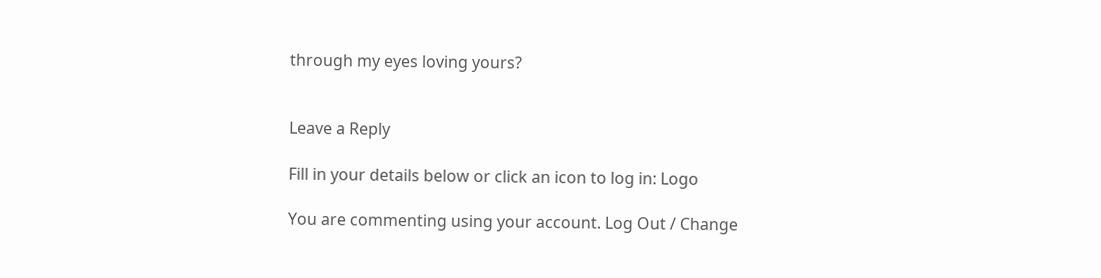through my eyes loving yours?


Leave a Reply

Fill in your details below or click an icon to log in: Logo

You are commenting using your account. Log Out / Change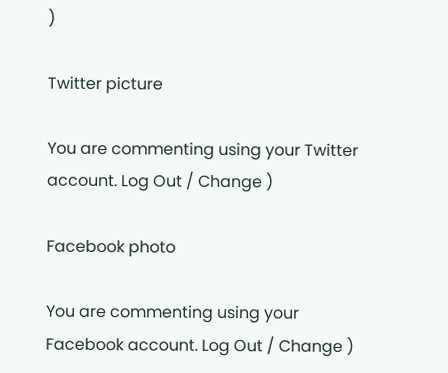)

Twitter picture

You are commenting using your Twitter account. Log Out / Change )

Facebook photo

You are commenting using your Facebook account. Log Out / Change )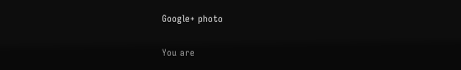Google+ photo

You are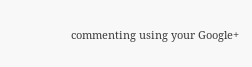commenting using your Google+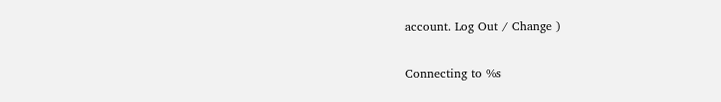account. Log Out / Change )

Connecting to %s